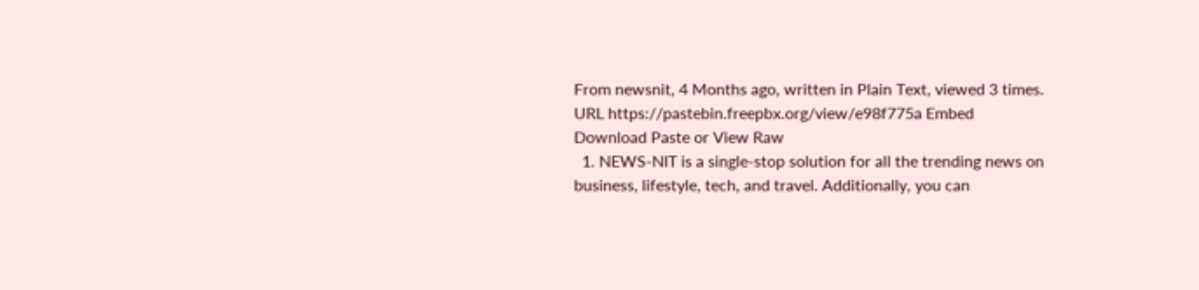From newsnit, 4 Months ago, written in Plain Text, viewed 3 times.
URL https://pastebin.freepbx.org/view/e98f775a Embed
Download Paste or View Raw
  1. NEWS-NIT is a single-stop solution for all the trending news on business, lifestyle, tech, and travel. Additionally, you can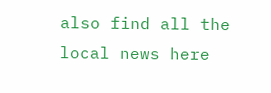also find all the local news here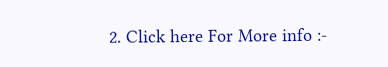2. Click here For More info :-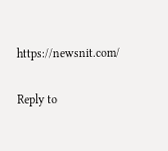https://newsnit.com/

Reply to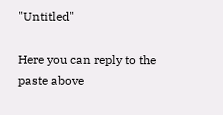"Untitled"

Here you can reply to the paste above